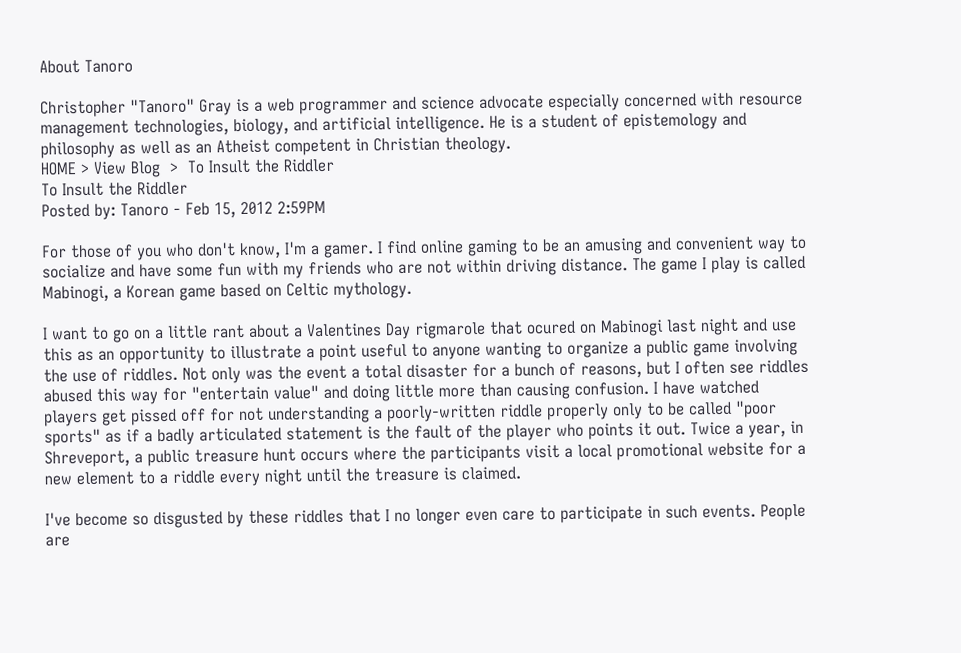About Tanoro

Christopher "Tanoro" Gray is a web programmer and science advocate especially concerned with resource management technologies, biology, and artificial intelligence. He is a student of epistemology and philosophy as well as an Atheist competent in Christian theology.
HOME > View Blog  >  To Insult the Riddler
To Insult the Riddler
Posted by: Tanoro - Feb 15, 2012 2:59PM

For those of you who don't know, I'm a gamer. I find online gaming to be an amusing and convenient way to socialize and have some fun with my friends who are not within driving distance. The game I play is called Mabinogi, a Korean game based on Celtic mythology.

I want to go on a little rant about a Valentines Day rigmarole that ocured on Mabinogi last night and use this as an opportunity to illustrate a point useful to anyone wanting to organize a public game involving the use of riddles. Not only was the event a total disaster for a bunch of reasons, but I often see riddles abused this way for "entertain value" and doing little more than causing confusion. I have watched players get pissed off for not understanding a poorly-written riddle properly only to be called "poor sports" as if a badly articulated statement is the fault of the player who points it out. Twice a year, in Shreveport, a public treasure hunt occurs where the participants visit a local promotional website for a new element to a riddle every night until the treasure is claimed.

I've become so disgusted by these riddles that I no longer even care to participate in such events. People are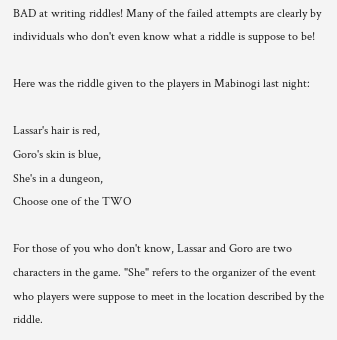BAD at writing riddles! Many of the failed attempts are clearly by individuals who don't even know what a riddle is suppose to be!

Here was the riddle given to the players in Mabinogi last night:

Lassar's hair is red,
Goro's skin is blue,
She's in a dungeon,
Choose one of the TWO

For those of you who don't know, Lassar and Goro are two characters in the game. "She" refers to the organizer of the event who players were suppose to meet in the location described by the riddle.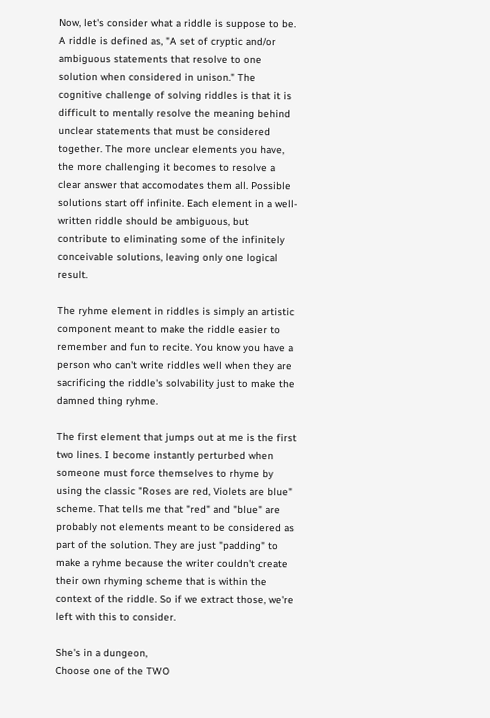Now, let's consider what a riddle is suppose to be. A riddle is defined as, "A set of cryptic and/or ambiguous statements that resolve to one solution when considered in unison." The cognitive challenge of solving riddles is that it is difficult to mentally resolve the meaning behind unclear statements that must be considered together. The more unclear elements you have, the more challenging it becomes to resolve a clear answer that accomodates them all. Possible solutions start off infinite. Each element in a well-written riddle should be ambiguous, but contribute to eliminating some of the infinitely conceivable solutions, leaving only one logical result.

The ryhme element in riddles is simply an artistic component meant to make the riddle easier to remember and fun to recite. You know you have a person who can't write riddles well when they are sacrificing the riddle's solvability just to make the damned thing ryhme.

The first element that jumps out at me is the first two lines. I become instantly perturbed when someone must force themselves to rhyme by using the classic "Roses are red, Violets are blue" scheme. That tells me that "red" and "blue" are probably not elements meant to be considered as part of the solution. They are just "padding" to make a ryhme because the writer couldn't create their own rhyming scheme that is within the context of the riddle. So if we extract those, we're left with this to consider.

She's in a dungeon,
Choose one of the TWO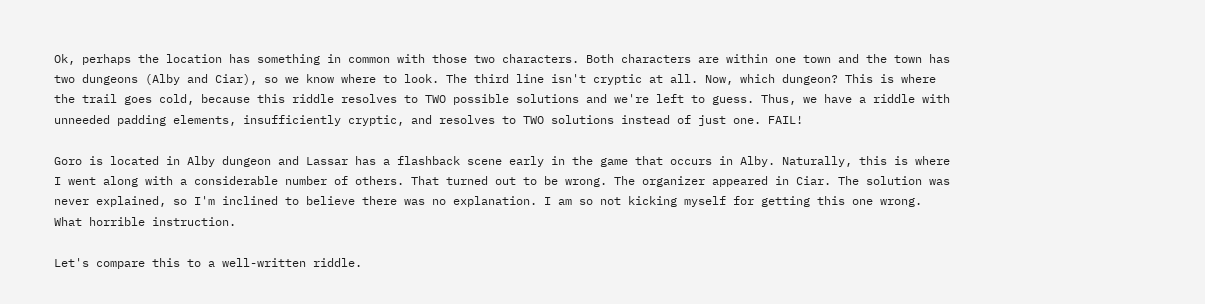Ok, perhaps the location has something in common with those two characters. Both characters are within one town and the town has two dungeons (Alby and Ciar), so we know where to look. The third line isn't cryptic at all. Now, which dungeon? This is where the trail goes cold, because this riddle resolves to TWO possible solutions and we're left to guess. Thus, we have a riddle with unneeded padding elements, insufficiently cryptic, and resolves to TWO solutions instead of just one. FAIL!

Goro is located in Alby dungeon and Lassar has a flashback scene early in the game that occurs in Alby. Naturally, this is where I went along with a considerable number of others. That turned out to be wrong. The organizer appeared in Ciar. The solution was never explained, so I'm inclined to believe there was no explanation. I am so not kicking myself for getting this one wrong. What horrible instruction.

Let's compare this to a well-written riddle.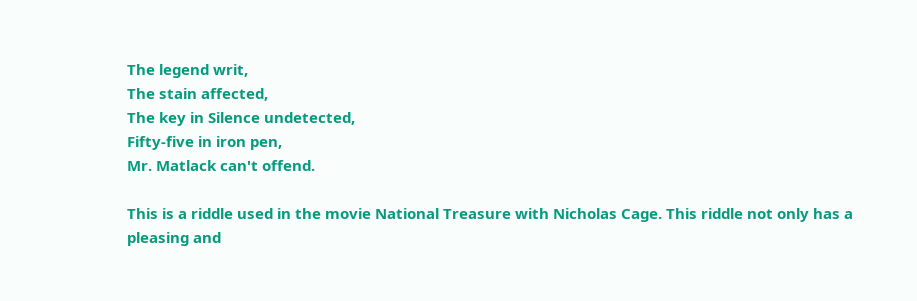The legend writ,
The stain affected,
The key in Silence undetected,
Fifty-five in iron pen,
Mr. Matlack can't offend.

This is a riddle used in the movie National Treasure with Nicholas Cage. This riddle not only has a pleasing and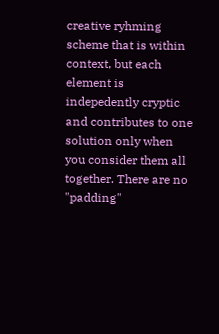creative ryhming scheme that is within context, but each element is indepedently cryptic and contributes to one solution only when you consider them all together. There are no "padding"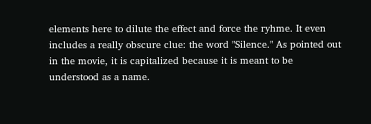elements here to dilute the effect and force the ryhme. It even includes a really obscure clue: the word "Silence." As pointed out in the movie, it is capitalized because it is meant to be understood as a name.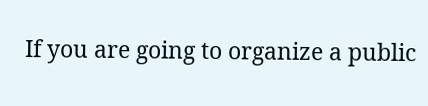If you are going to organize a public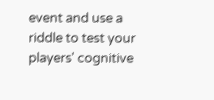event and use a riddle to test your players' cognitive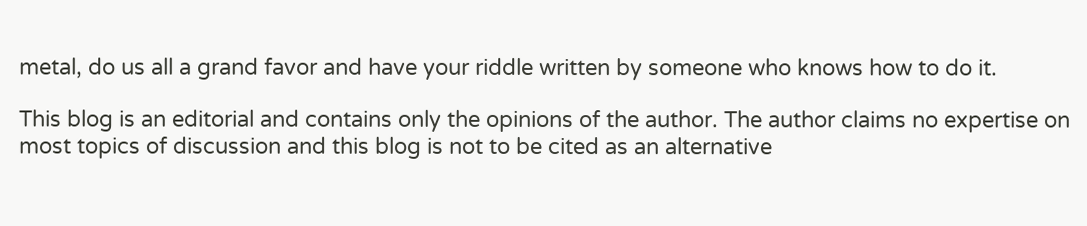metal, do us all a grand favor and have your riddle written by someone who knows how to do it.

This blog is an editorial and contains only the opinions of the author. The author claims no expertise on most topics of discussion and this blog is not to be cited as an alternative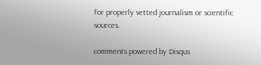for properly vetted journalism or scientific sources.

comments powered by Disqus